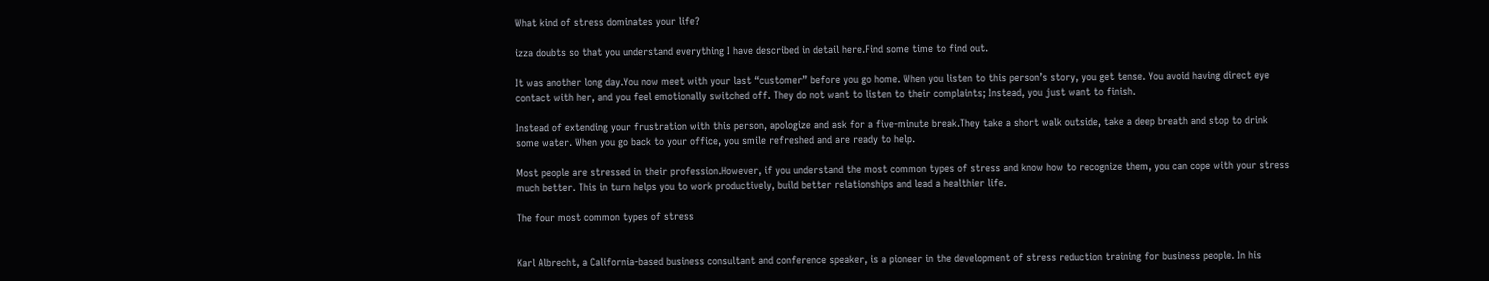What kind of stress dominates your life?

izza doubts so that you understand everything I have described in detail here.Find some time to find out.

It was another long day.You now meet with your last “customer” before you go home. When you listen to this person’s story, you get tense. You avoid having direct eye contact with her, and you feel emotionally switched off. They do not want to listen to their complaints; Instead, you just want to finish.

Instead of extending your frustration with this person, apologize and ask for a five-minute break.They take a short walk outside, take a deep breath and stop to drink some water. When you go back to your office, you smile refreshed and are ready to help.

Most people are stressed in their profession.However, if you understand the most common types of stress and know how to recognize them, you can cope with your stress much better. This in turn helps you to work productively, build better relationships and lead a healthier life.

The four most common types of stress


Karl Albrecht, a California-based business consultant and conference speaker, is a pioneer in the development of stress reduction training for business people. In his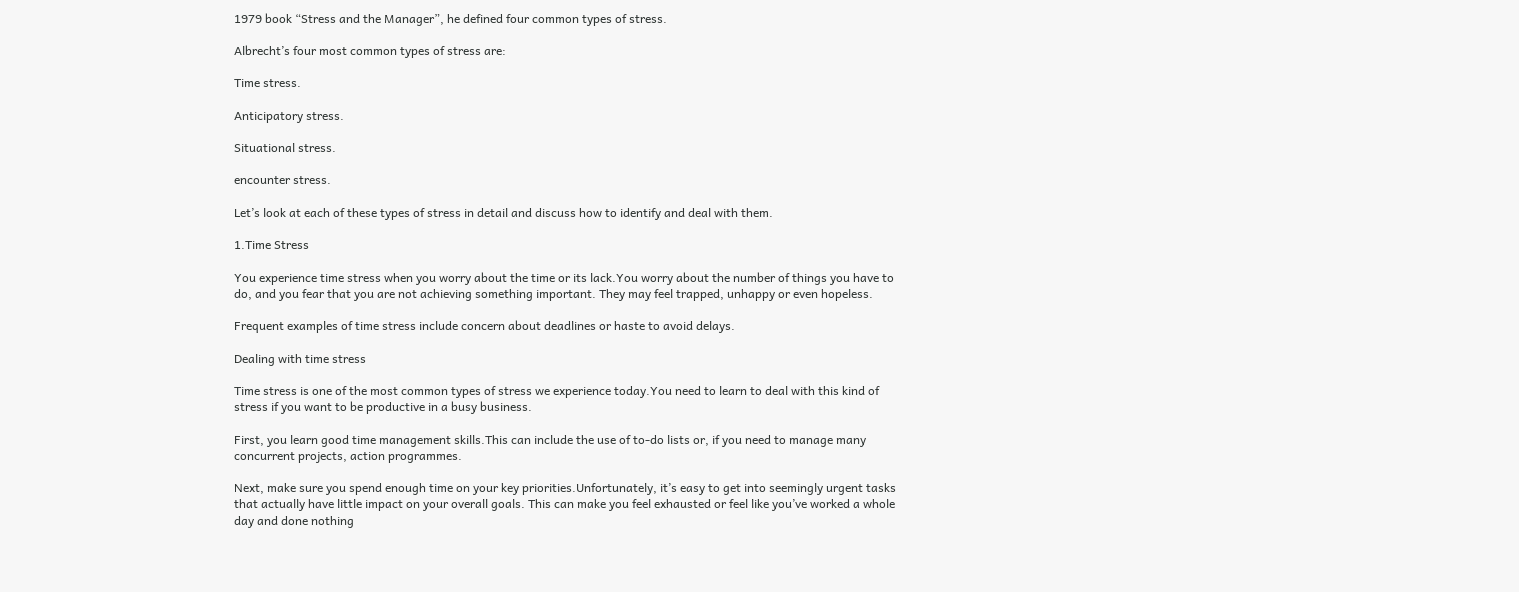1979 book “Stress and the Manager”, he defined four common types of stress.

Albrecht’s four most common types of stress are:

Time stress.

Anticipatory stress.

Situational stress.

encounter stress.

Let’s look at each of these types of stress in detail and discuss how to identify and deal with them.

1.Time Stress

You experience time stress when you worry about the time or its lack.You worry about the number of things you have to do, and you fear that you are not achieving something important. They may feel trapped, unhappy or even hopeless.

Frequent examples of time stress include concern about deadlines or haste to avoid delays.

Dealing with time stress

Time stress is one of the most common types of stress we experience today.You need to learn to deal with this kind of stress if you want to be productive in a busy business.

First, you learn good time management skills.This can include the use of to-do lists or, if you need to manage many concurrent projects, action programmes.

Next, make sure you spend enough time on your key priorities.Unfortunately, it’s easy to get into seemingly urgent tasks that actually have little impact on your overall goals. This can make you feel exhausted or feel like you’ve worked a whole day and done nothing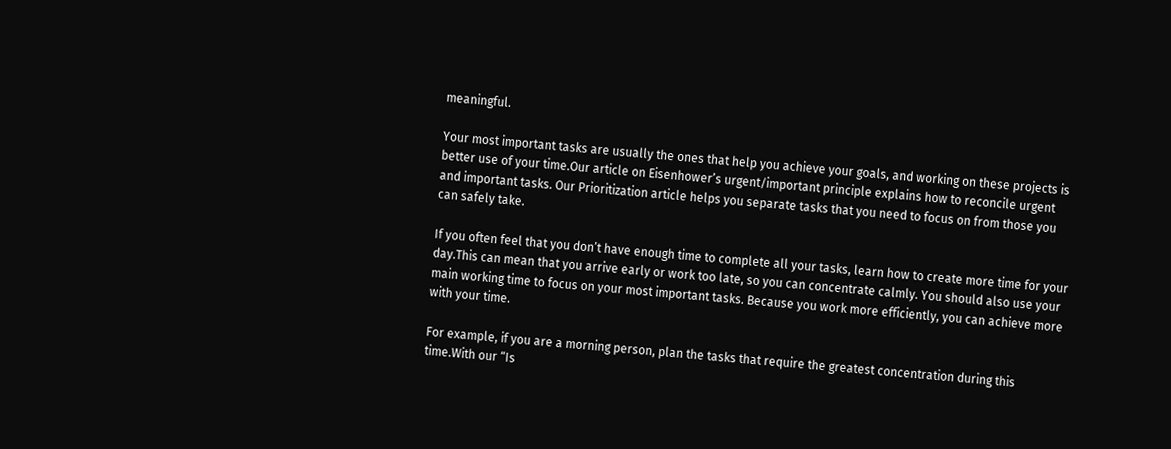meaningful.

Your most important tasks are usually the ones that help you achieve your goals, and working on these projects is better use of your time.Our article on Eisenhower’s urgent/important principle explains how to reconcile urgent and important tasks. Our Prioritization article helps you separate tasks that you need to focus on from those you can safely take.

If you often feel that you don’t have enough time to complete all your tasks, learn how to create more time for your day.This can mean that you arrive early or work too late, so you can concentrate calmly. You should also use your main working time to focus on your most important tasks. Because you work more efficiently, you can achieve more with your time.

For example, if you are a morning person, plan the tasks that require the greatest concentration during this time.With our “Is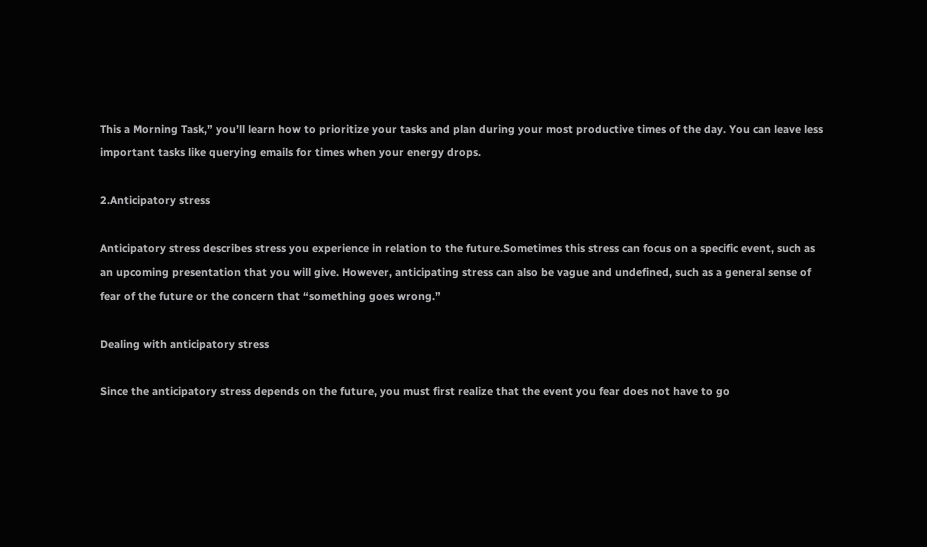This a Morning Task,” you’ll learn how to prioritize your tasks and plan during your most productive times of the day. You can leave less important tasks like querying emails for times when your energy drops.

2.Anticipatory stress

Anticipatory stress describes stress you experience in relation to the future.Sometimes this stress can focus on a specific event, such as an upcoming presentation that you will give. However, anticipating stress can also be vague and undefined, such as a general sense of fear of the future or the concern that “something goes wrong.”

Dealing with anticipatory stress

Since the anticipatory stress depends on the future, you must first realize that the event you fear does not have to go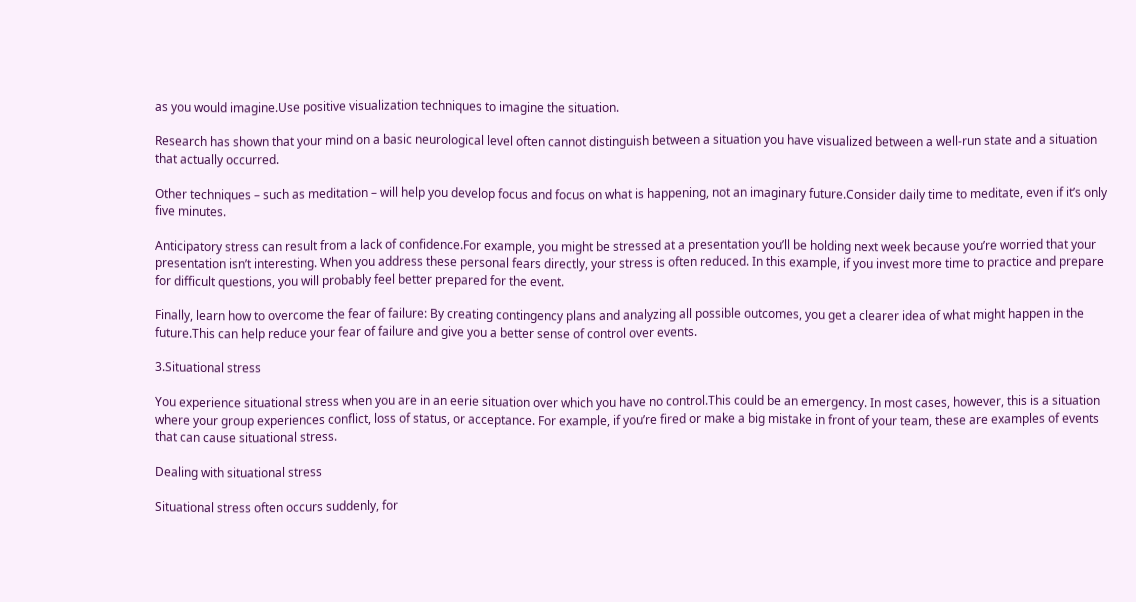as you would imagine.Use positive visualization techniques to imagine the situation.

Research has shown that your mind on a basic neurological level often cannot distinguish between a situation you have visualized between a well-run state and a situation that actually occurred.

Other techniques – such as meditation – will help you develop focus and focus on what is happening, not an imaginary future.Consider daily time to meditate, even if it’s only five minutes.

Anticipatory stress can result from a lack of confidence.For example, you might be stressed at a presentation you’ll be holding next week because you’re worried that your presentation isn’t interesting. When you address these personal fears directly, your stress is often reduced. In this example, if you invest more time to practice and prepare for difficult questions, you will probably feel better prepared for the event.

Finally, learn how to overcome the fear of failure: By creating contingency plans and analyzing all possible outcomes, you get a clearer idea of what might happen in the future.This can help reduce your fear of failure and give you a better sense of control over events.

3.Situational stress

You experience situational stress when you are in an eerie situation over which you have no control.This could be an emergency. In most cases, however, this is a situation where your group experiences conflict, loss of status, or acceptance. For example, if you’re fired or make a big mistake in front of your team, these are examples of events that can cause situational stress.

Dealing with situational stress

Situational stress often occurs suddenly, for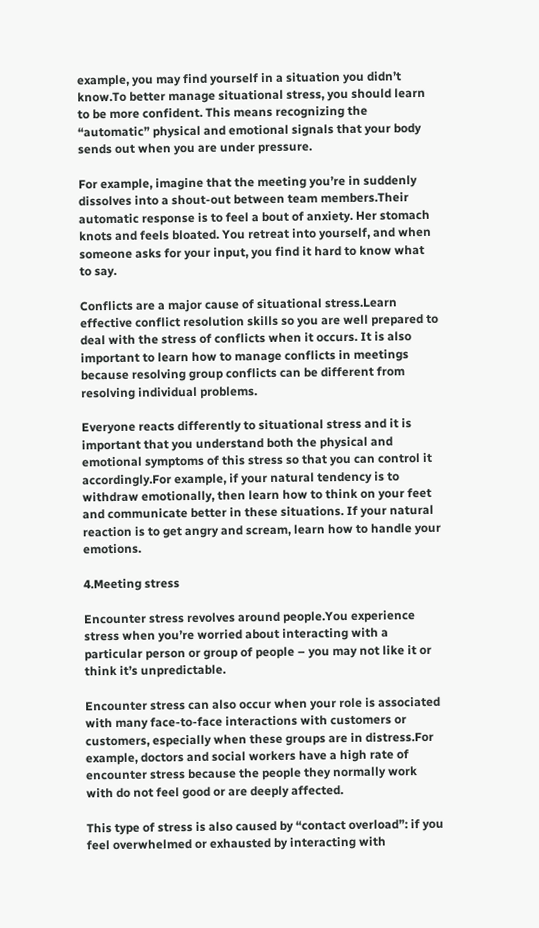example, you may find yourself in a situation you didn’t know.To better manage situational stress, you should learn to be more confident. This means recognizing the “automatic” physical and emotional signals that your body sends out when you are under pressure.

For example, imagine that the meeting you’re in suddenly dissolves into a shout-out between team members.Their automatic response is to feel a bout of anxiety. Her stomach knots and feels bloated. You retreat into yourself, and when someone asks for your input, you find it hard to know what to say.

Conflicts are a major cause of situational stress.Learn effective conflict resolution skills so you are well prepared to deal with the stress of conflicts when it occurs. It is also important to learn how to manage conflicts in meetings because resolving group conflicts can be different from resolving individual problems.

Everyone reacts differently to situational stress and it is important that you understand both the physical and emotional symptoms of this stress so that you can control it accordingly.For example, if your natural tendency is to withdraw emotionally, then learn how to think on your feet and communicate better in these situations. If your natural reaction is to get angry and scream, learn how to handle your emotions.

4.Meeting stress

Encounter stress revolves around people.You experience stress when you’re worried about interacting with a particular person or group of people – you may not like it or think it’s unpredictable.

Encounter stress can also occur when your role is associated with many face-to-face interactions with customers or customers, especially when these groups are in distress.For example, doctors and social workers have a high rate of encounter stress because the people they normally work with do not feel good or are deeply affected.

This type of stress is also caused by “contact overload”: if you feel overwhelmed or exhausted by interacting with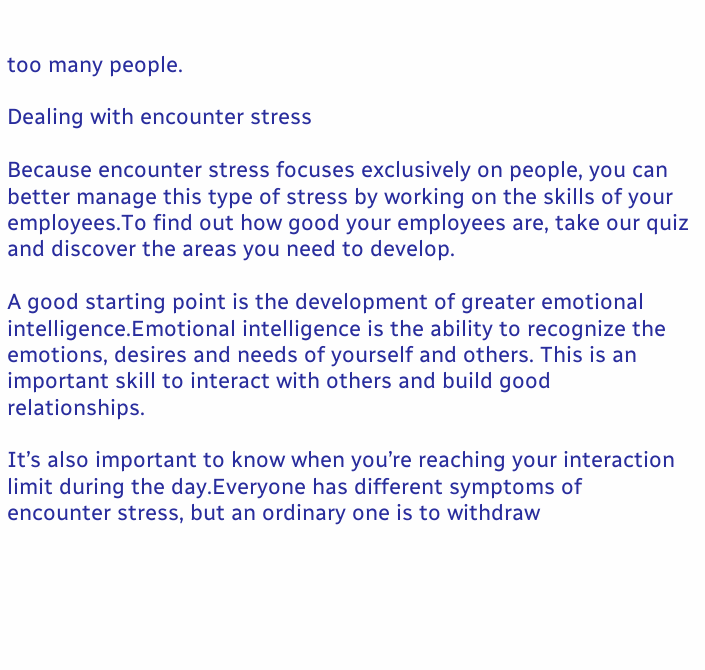too many people.

Dealing with encounter stress

Because encounter stress focuses exclusively on people, you can better manage this type of stress by working on the skills of your employees.To find out how good your employees are, take our quiz and discover the areas you need to develop.

A good starting point is the development of greater emotional intelligence.Emotional intelligence is the ability to recognize the emotions, desires and needs of yourself and others. This is an important skill to interact with others and build good relationships.

It’s also important to know when you’re reaching your interaction limit during the day.Everyone has different symptoms of encounter stress, but an ordinary one is to withdraw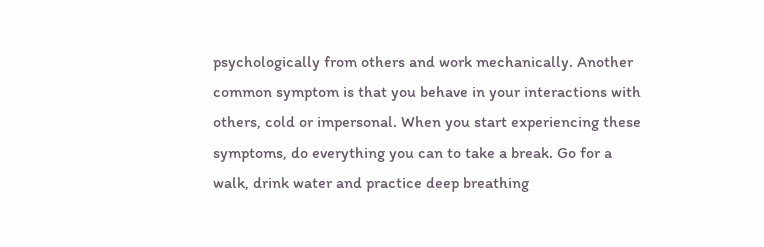psychologically from others and work mechanically. Another common symptom is that you behave in your interactions with others, cold or impersonal. When you start experiencing these symptoms, do everything you can to take a break. Go for a walk, drink water and practice deep breathing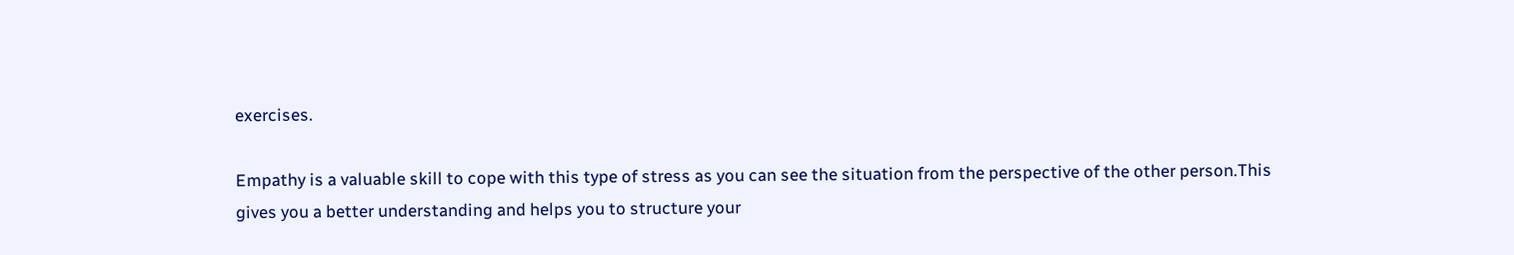exercises.

Empathy is a valuable skill to cope with this type of stress as you can see the situation from the perspective of the other person.This gives you a better understanding and helps you to structure your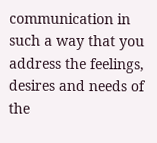communication in such a way that you address the feelings, desires and needs of the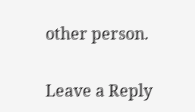other person.

Leave a Reply